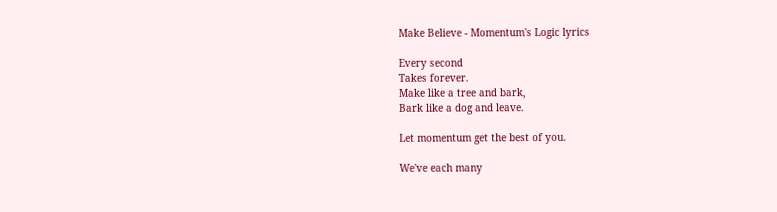Make Believe - Momentum's Logic lyrics

Every second
Takes forever.
Make like a tree and bark,
Bark like a dog and leave.

Let momentum get the best of you.

We've each many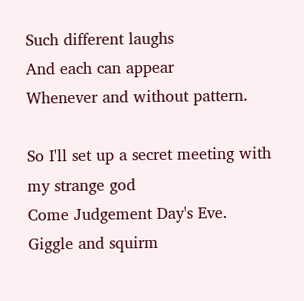Such different laughs
And each can appear
Whenever and without pattern.

So I'll set up a secret meeting with my strange god
Come Judgement Day's Eve.
Giggle and squirm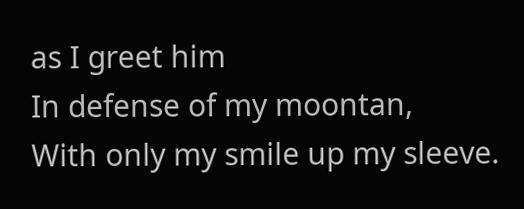as I greet him
In defense of my moontan,
With only my smile up my sleeve.